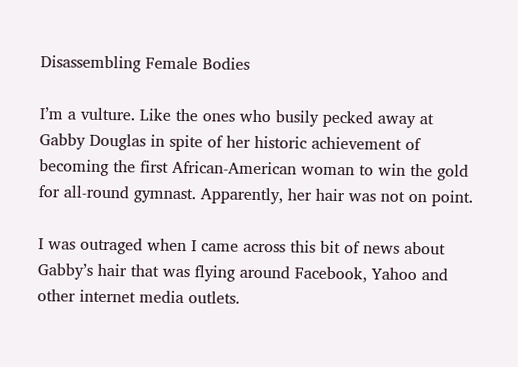Disassembling Female Bodies

I’m a vulture. Like the ones who busily pecked away at Gabby Douglas in spite of her historic achievement of becoming the first African-American woman to win the gold for all-round gymnast. Apparently, her hair was not on point.

I was outraged when I came across this bit of news about Gabby’s hair that was flying around Facebook, Yahoo and other internet media outlets.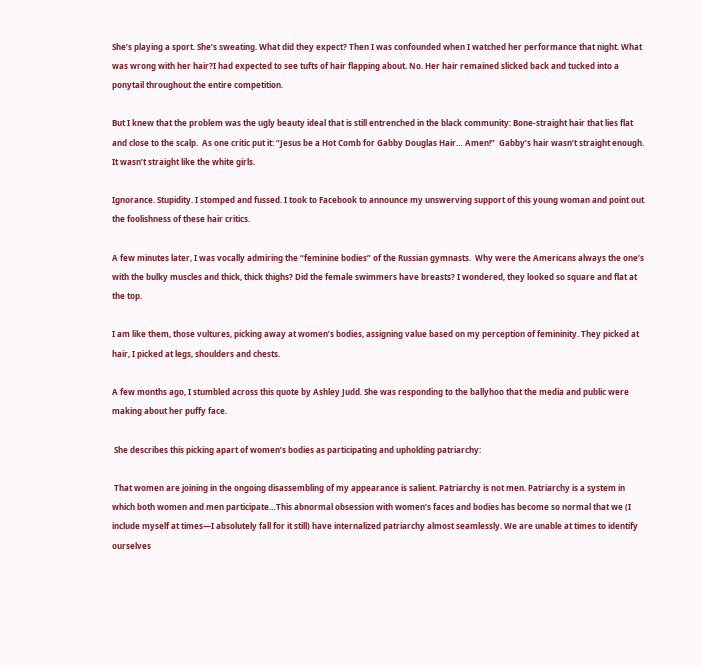She’s playing a sport. She’s sweating. What did they expect? Then I was confounded when I watched her performance that night. What was wrong with her hair?I had expected to see tufts of hair flapping about. No. Her hair remained slicked back and tucked into a ponytail throughout the entire competition.

But I knew that the problem was the ugly beauty ideal that is still entrenched in the black community: Bone-straight hair that lies flat and close to the scalp.  As one critic put it: “Jesus be a Hot Comb for Gabby Douglas Hair… Amen!”  Gabby’s hair wasn’t straight enough. It wasn’t straight like the white girls.

Ignorance. Stupidity. I stomped and fussed. I took to Facebook to announce my unswerving support of this young woman and point out the foolishness of these hair critics.

A few minutes later, I was vocally admiring the “feminine bodies” of the Russian gymnasts.  Why were the Americans always the one’s with the bulky muscles and thick, thick thighs? Did the female swimmers have breasts? I wondered, they looked so square and flat at the top.

I am like them, those vultures, picking away at women’s bodies, assigning value based on my perception of femininity. They picked at hair, I picked at legs, shoulders and chests.

A few months ago, I stumbled across this quote by Ashley Judd. She was responding to the ballyhoo that the media and public were making about her puffy face.

 She describes this picking apart of women’s bodies as participating and upholding patriarchy:

 That women are joining in the ongoing disassembling of my appearance is salient. Patriarchy is not men. Patriarchy is a system in which both women and men participate…This abnormal obsession with women’s faces and bodies has become so normal that we (I include myself at times—I absolutely fall for it still) have internalized patriarchy almost seamlessly. We are unable at times to identify ourselves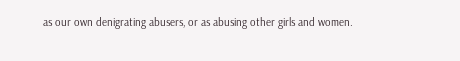as our own denigrating abusers, or as abusing other girls and women.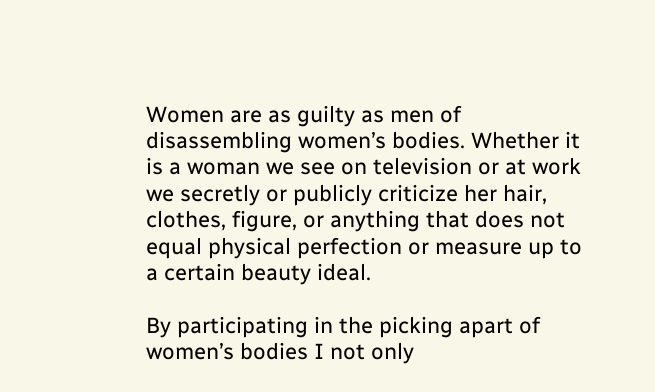Women are as guilty as men of disassembling women’s bodies. Whether it is a woman we see on television or at work we secretly or publicly criticize her hair, clothes, figure, or anything that does not equal physical perfection or measure up to a certain beauty ideal.

By participating in the picking apart of women’s bodies I not only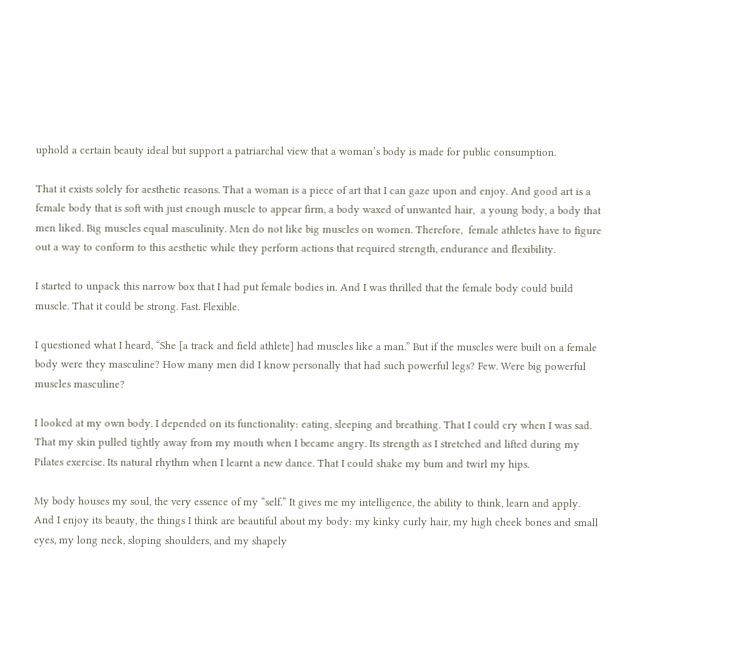uphold a certain beauty ideal but support a patriarchal view that a woman’s body is made for public consumption.

That it exists solely for aesthetic reasons. That a woman is a piece of art that I can gaze upon and enjoy. And good art is a female body that is soft with just enough muscle to appear firm, a body waxed of unwanted hair,  a young body, a body that men liked. Big muscles equal masculinity. Men do not like big muscles on women. Therefore,  female athletes have to figure out a way to conform to this aesthetic while they perform actions that required strength, endurance and flexibility.

I started to unpack this narrow box that I had put female bodies in. And I was thrilled that the female body could build muscle. That it could be strong. Fast. Flexible.

I questioned what I heard, “She [a track and field athlete] had muscles like a man.” But if the muscles were built on a female body were they masculine? How many men did I know personally that had such powerful legs? Few. Were big powerful muscles masculine?

I looked at my own body. I depended on its functionality: eating, sleeping and breathing. That I could cry when I was sad. That my skin pulled tightly away from my mouth when I became angry. Its strength as I stretched and lifted during my Pilates exercise. Its natural rhythm when I learnt a new dance. That I could shake my bum and twirl my hips.

My body houses my soul, the very essence of my “self.” It gives me my intelligence, the ability to think, learn and apply.  And I enjoy its beauty, the things I think are beautiful about my body: my kinky curly hair, my high cheek bones and small eyes, my long neck, sloping shoulders, and my shapely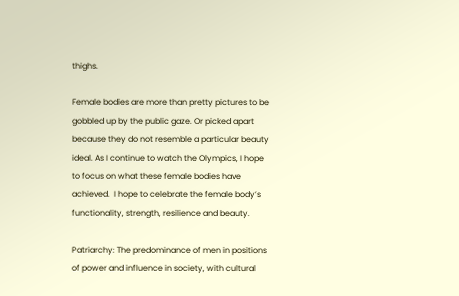thighs.

Female bodies are more than pretty pictures to be gobbled up by the public gaze. Or picked apart because they do not resemble a particular beauty ideal. As I continue to watch the Olympics, I hope to focus on what these female bodies have achieved.  I hope to celebrate the female body’s functionality, strength, resilience and beauty.

Patriarchy: The predominance of men in positions of power and influence in society, with cultural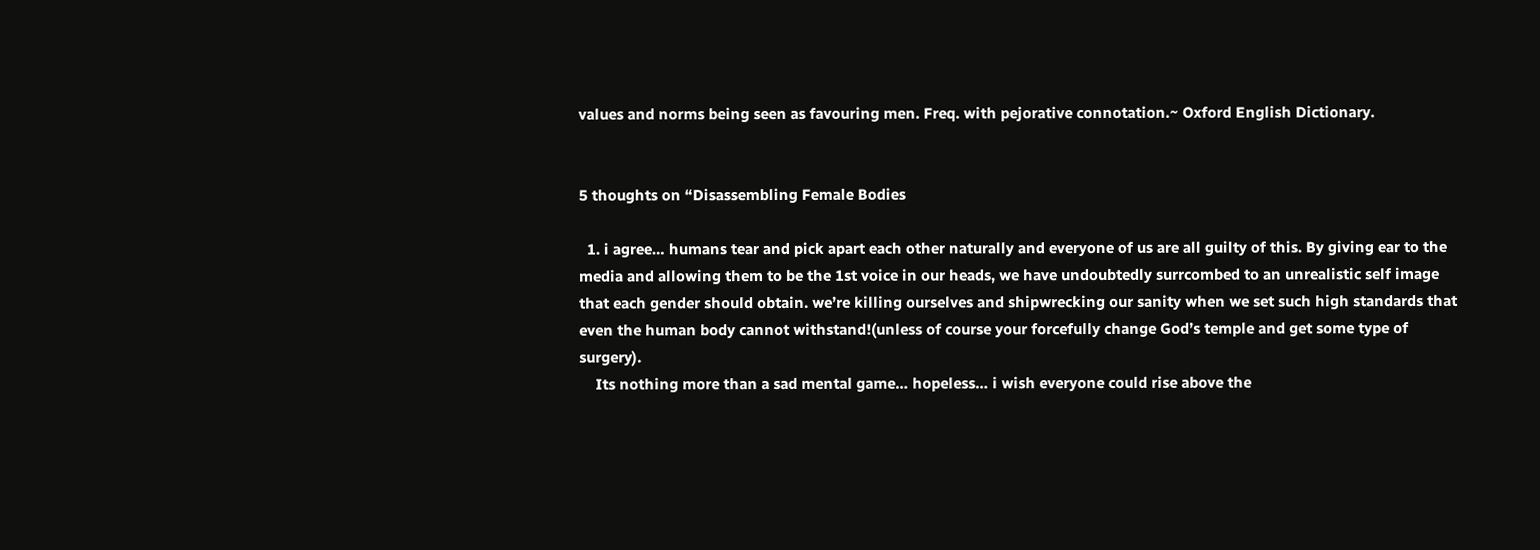values and norms being seen as favouring men. Freq. with pejorative connotation.~ Oxford English Dictionary.


5 thoughts on “Disassembling Female Bodies

  1. i agree… humans tear and pick apart each other naturally and everyone of us are all guilty of this. By giving ear to the media and allowing them to be the 1st voice in our heads, we have undoubtedly surrcombed to an unrealistic self image that each gender should obtain. we’re killing ourselves and shipwrecking our sanity when we set such high standards that even the human body cannot withstand!(unless of course your forcefully change God’s temple and get some type of surgery).
    Its nothing more than a sad mental game… hopeless… i wish everyone could rise above the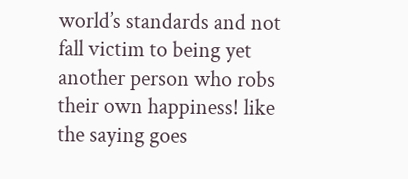world’s standards and not fall victim to being yet another person who robs their own happiness! like the saying goes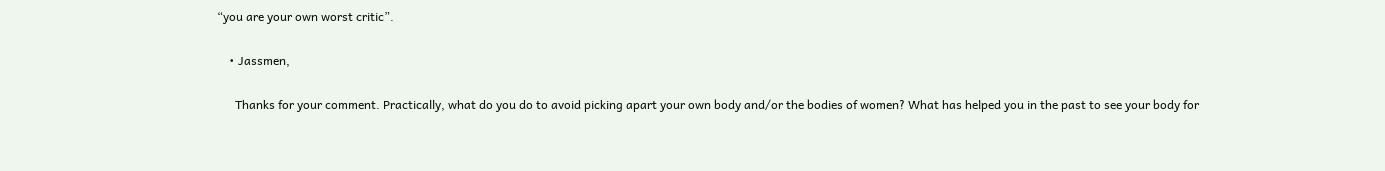“you are your own worst critic”.

    • Jassmen,

      Thanks for your comment. Practically, what do you do to avoid picking apart your own body and/or the bodies of women? What has helped you in the past to see your body for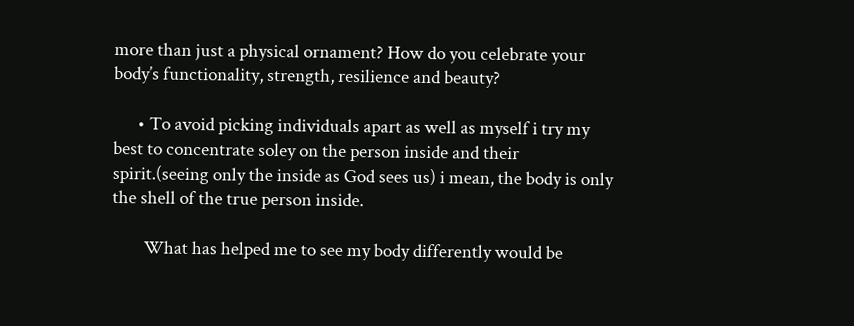more than just a physical ornament? How do you celebrate your body’s functionality, strength, resilience and beauty?

      • To avoid picking individuals apart as well as myself i try my best to concentrate soley on the person inside and their spirit.(seeing only the inside as God sees us) i mean, the body is only the shell of the true person inside.

        What has helped me to see my body differently would be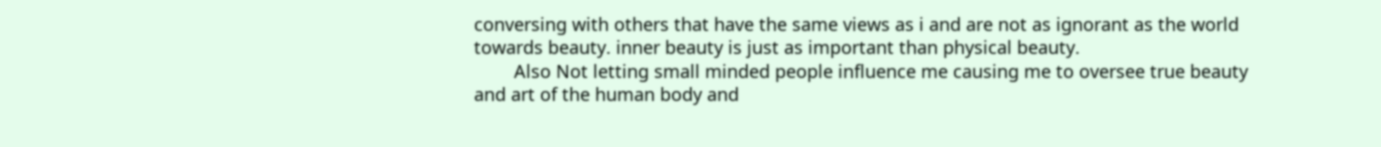conversing with others that have the same views as i and are not as ignorant as the world towards beauty. inner beauty is just as important than physical beauty.
        Also Not letting small minded people influence me causing me to oversee true beauty and art of the human body and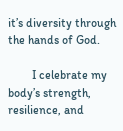it’s diversity through the hands of God.

        I celebrate my body’s strength, resilience, and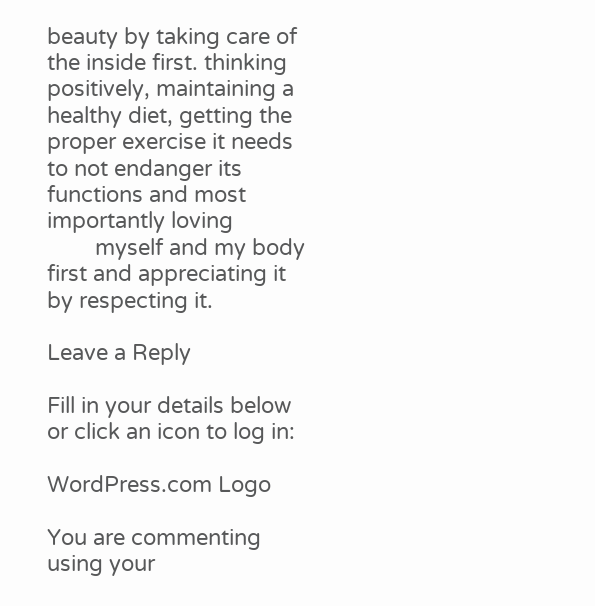beauty by taking care of the inside first. thinking positively, maintaining a healthy diet, getting the proper exercise it needs to not endanger its functions and most importantly loving
        myself and my body first and appreciating it by respecting it.

Leave a Reply

Fill in your details below or click an icon to log in:

WordPress.com Logo

You are commenting using your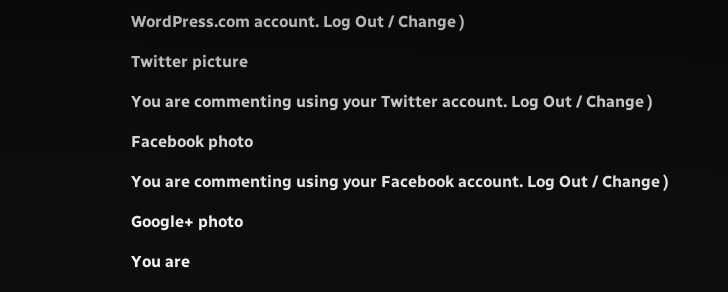WordPress.com account. Log Out / Change )

Twitter picture

You are commenting using your Twitter account. Log Out / Change )

Facebook photo

You are commenting using your Facebook account. Log Out / Change )

Google+ photo

You are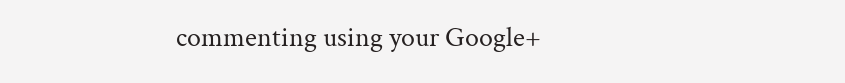commenting using your Google+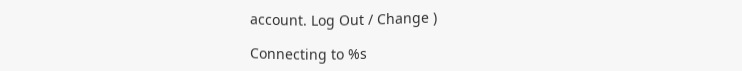account. Log Out / Change )

Connecting to %s